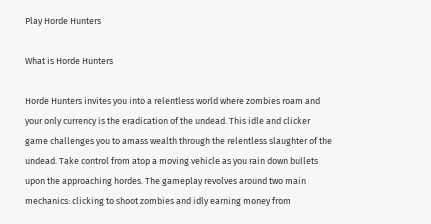Play Horde Hunters

What is Horde Hunters

Horde Hunters invites you into a relentless world where zombies roam and your only currency is the eradication of the undead. This idle and clicker game challenges you to amass wealth through the relentless slaughter of the undead. Take control from atop a moving vehicle as you rain down bullets upon the approaching hordes. The gameplay revolves around two main mechanics: clicking to shoot zombies and idly earning money from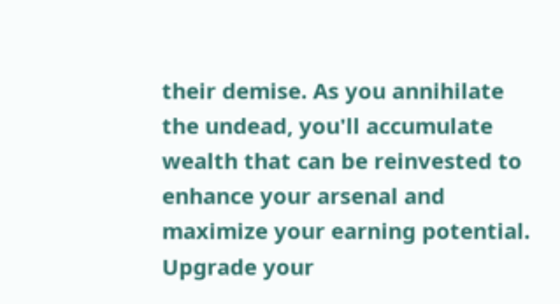their demise. As you annihilate the undead, you'll accumulate wealth that can be reinvested to enhance your arsenal and maximize your earning potential. Upgrade your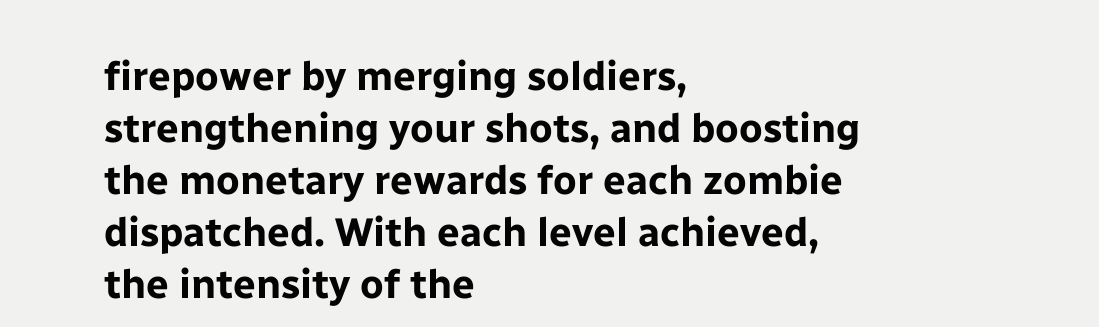firepower by merging soldiers, strengthening your shots, and boosting the monetary rewards for each zombie dispatched. With each level achieved, the intensity of the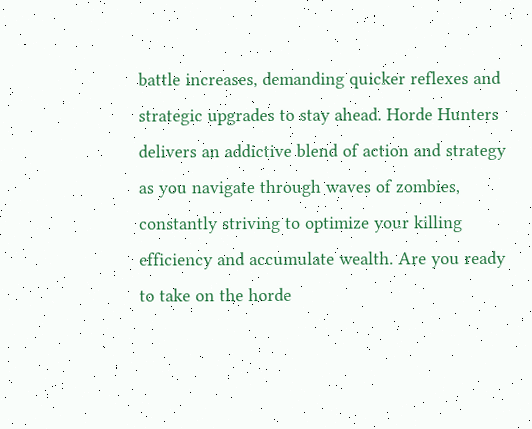battle increases, demanding quicker reflexes and strategic upgrades to stay ahead. Horde Hunters delivers an addictive blend of action and strategy as you navigate through waves of zombies, constantly striving to optimize your killing efficiency and accumulate wealth. Are you ready to take on the horde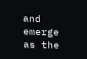and emerge as the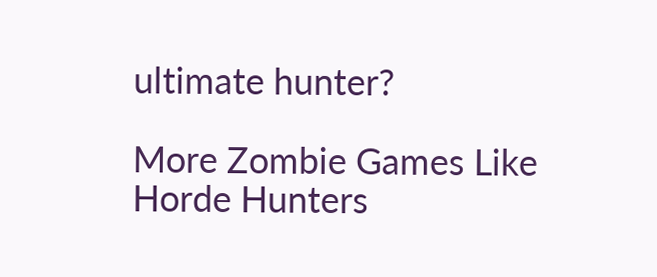ultimate hunter?

More Zombie Games Like Horde Hunters